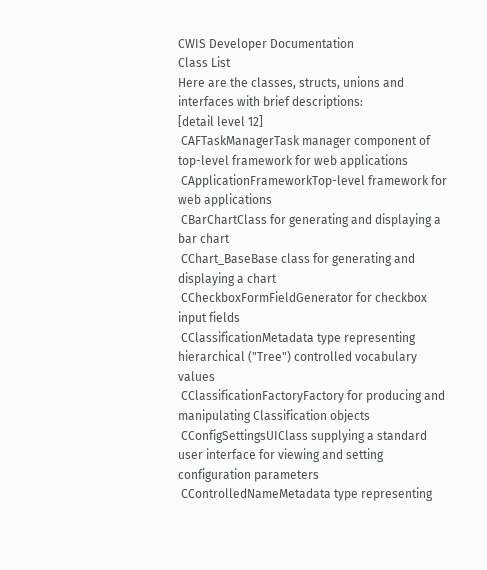CWIS Developer Documentation
Class List
Here are the classes, structs, unions and interfaces with brief descriptions:
[detail level 12]
 CAFTaskManagerTask manager component of top-level framework for web applications
 CApplicationFrameworkTop-level framework for web applications
 CBarChartClass for generating and displaying a bar chart
 CChart_BaseBase class for generating and displaying a chart
 CCheckboxFormFieldGenerator for checkbox input fields
 CClassificationMetadata type representing hierarchical ("Tree") controlled vocabulary values
 CClassificationFactoryFactory for producing and manipulating Classification objects
 CConfigSettingsUIClass supplying a standard user interface for viewing and setting configuration parameters
 CControlledNameMetadata type representing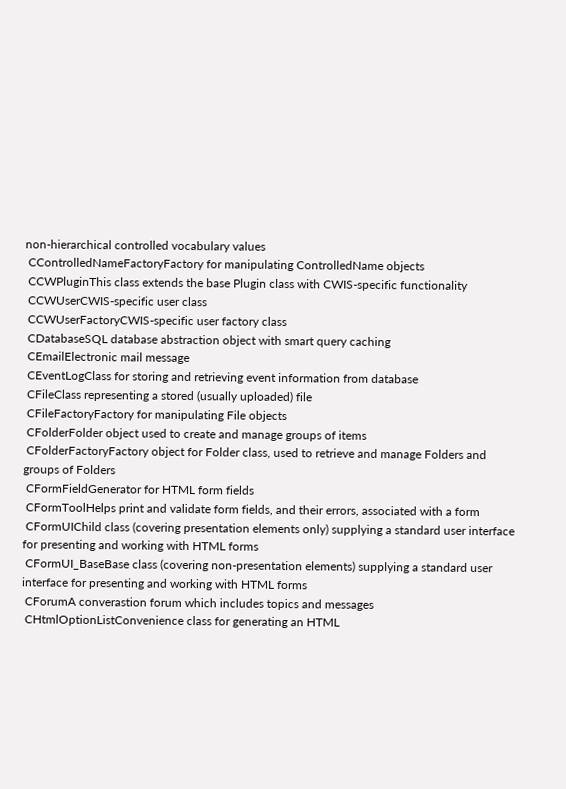non-hierarchical controlled vocabulary values
 CControlledNameFactoryFactory for manipulating ControlledName objects
 CCWPluginThis class extends the base Plugin class with CWIS-specific functionality
 CCWUserCWIS-specific user class
 CCWUserFactoryCWIS-specific user factory class
 CDatabaseSQL database abstraction object with smart query caching
 CEmailElectronic mail message
 CEventLogClass for storing and retrieving event information from database
 CFileClass representing a stored (usually uploaded) file
 CFileFactoryFactory for manipulating File objects
 CFolderFolder object used to create and manage groups of items
 CFolderFactoryFactory object for Folder class, used to retrieve and manage Folders and groups of Folders
 CFormFieldGenerator for HTML form fields
 CFormToolHelps print and validate form fields, and their errors, associated with a form
 CFormUIChild class (covering presentation elements only) supplying a standard user interface for presenting and working with HTML forms
 CFormUI_BaseBase class (covering non-presentation elements) supplying a standard user interface for presenting and working with HTML forms
 CForumA converastion forum which includes topics and messages
 CHtmlOptionListConvenience class for generating an HTML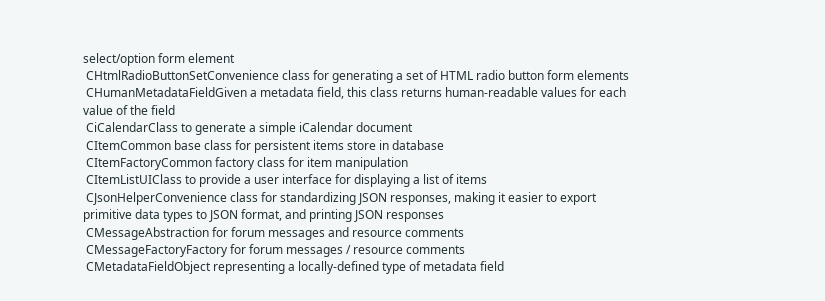select/option form element
 CHtmlRadioButtonSetConvenience class for generating a set of HTML radio button form elements
 CHumanMetadataFieldGiven a metadata field, this class returns human-readable values for each value of the field
 CiCalendarClass to generate a simple iCalendar document
 CItemCommon base class for persistent items store in database
 CItemFactoryCommon factory class for item manipulation
 CItemListUIClass to provide a user interface for displaying a list of items
 CJsonHelperConvenience class for standardizing JSON responses, making it easier to export primitive data types to JSON format, and printing JSON responses
 CMessageAbstraction for forum messages and resource comments
 CMessageFactoryFactory for forum messages / resource comments
 CMetadataFieldObject representing a locally-defined type of metadata field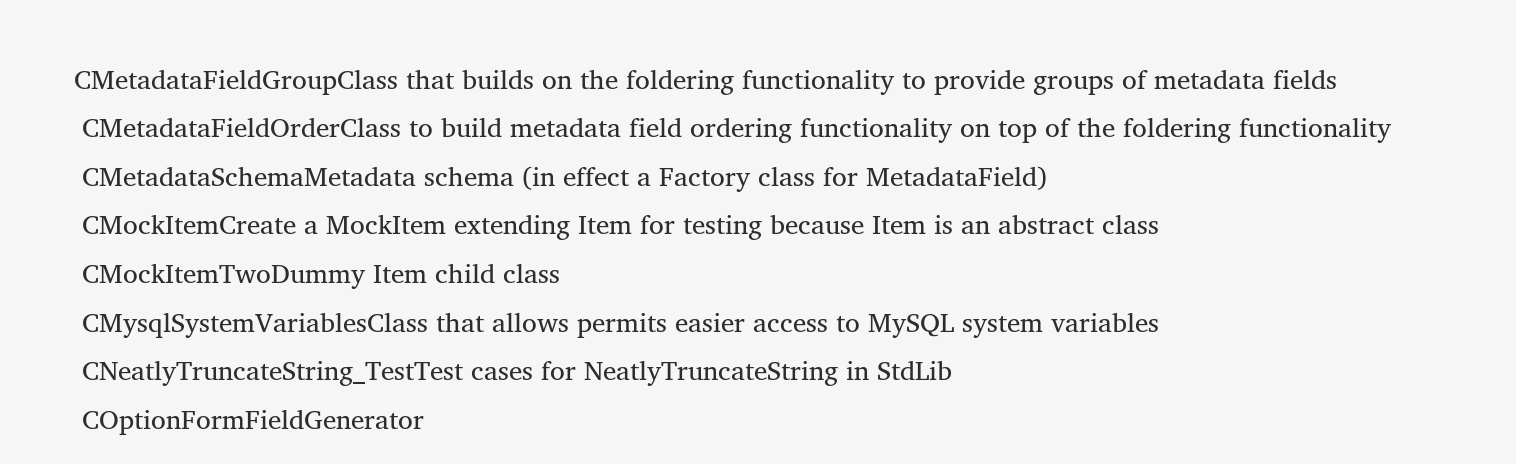CMetadataFieldGroupClass that builds on the foldering functionality to provide groups of metadata fields
 CMetadataFieldOrderClass to build metadata field ordering functionality on top of the foldering functionality
 CMetadataSchemaMetadata schema (in effect a Factory class for MetadataField)
 CMockItemCreate a MockItem extending Item for testing because Item is an abstract class
 CMockItemTwoDummy Item child class
 CMysqlSystemVariablesClass that allows permits easier access to MySQL system variables
 CNeatlyTruncateString_TestTest cases for NeatlyTruncateString in StdLib
 COptionFormFieldGenerator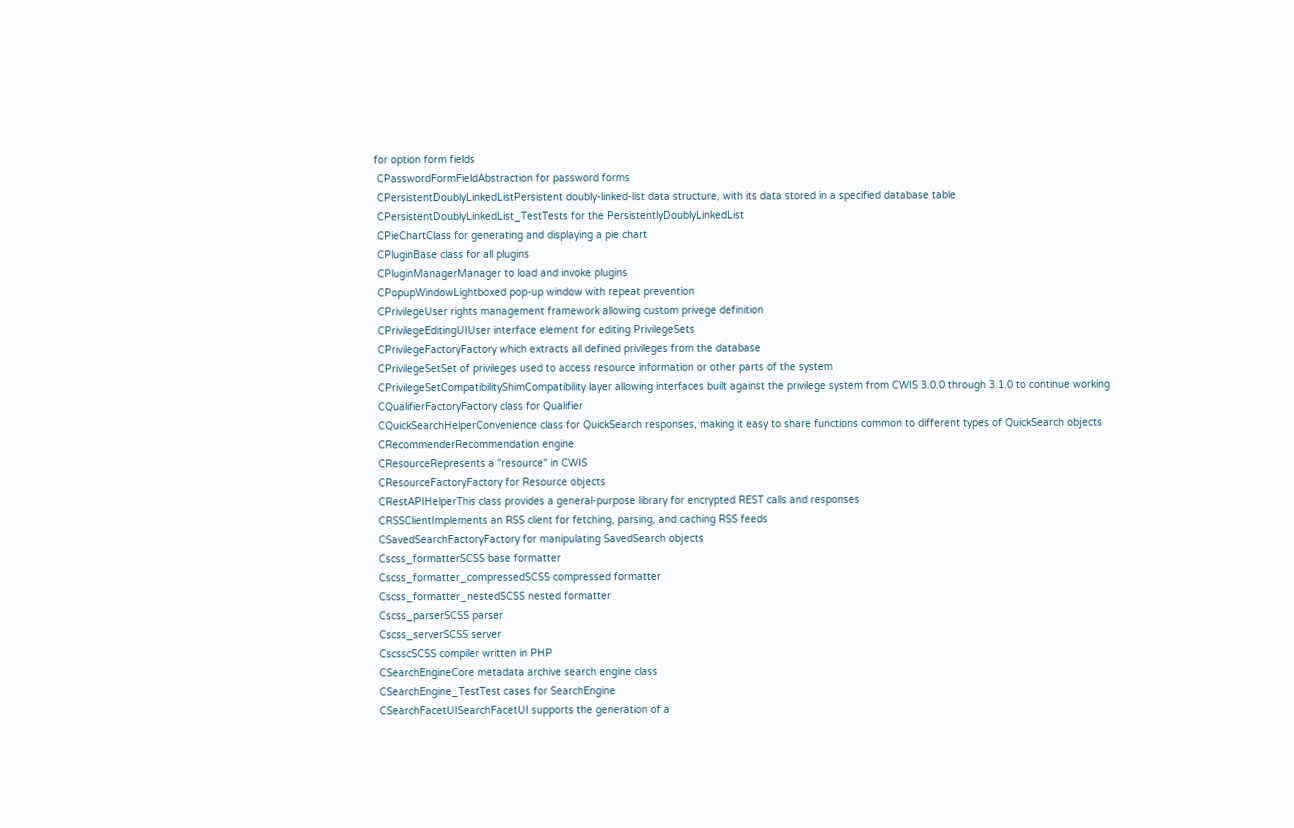for option form fields
 CPasswordFormFieldAbstraction for password forms
 CPersistentDoublyLinkedListPersistent doubly-linked-list data structure, with its data stored in a specified database table
 CPersistentDoublyLinkedList_TestTests for the PersistentlyDoublyLinkedList
 CPieChartClass for generating and displaying a pie chart
 CPluginBase class for all plugins
 CPluginManagerManager to load and invoke plugins
 CPopupWindowLightboxed pop-up window with repeat prevention
 CPrivilegeUser rights management framework allowing custom privege definition
 CPrivilegeEditingUIUser interface element for editing PrivilegeSets
 CPrivilegeFactoryFactory which extracts all defined privileges from the database
 CPrivilegeSetSet of privileges used to access resource information or other parts of the system
 CPrivilegeSetCompatibilityShimCompatibility layer allowing interfaces built against the privilege system from CWIS 3.0.0 through 3.1.0 to continue working
 CQualifierFactoryFactory class for Qualifier
 CQuickSearchHelperConvenience class for QuickSearch responses, making it easy to share functions common to different types of QuickSearch objects
 CRecommenderRecommendation engine
 CResourceRepresents a "resource" in CWIS
 CResourceFactoryFactory for Resource objects
 CRestAPIHelperThis class provides a general-purpose library for encrypted REST calls and responses
 CRSSClientImplements an RSS client for fetching, parsing, and caching RSS feeds
 CSavedSearchFactoryFactory for manipulating SavedSearch objects
 Cscss_formatterSCSS base formatter
 Cscss_formatter_compressedSCSS compressed formatter
 Cscss_formatter_nestedSCSS nested formatter
 Cscss_parserSCSS parser
 Cscss_serverSCSS server
 CscsscSCSS compiler written in PHP
 CSearchEngineCore metadata archive search engine class
 CSearchEngine_TestTest cases for SearchEngine
 CSearchFacetUISearchFacetUI supports the generation of a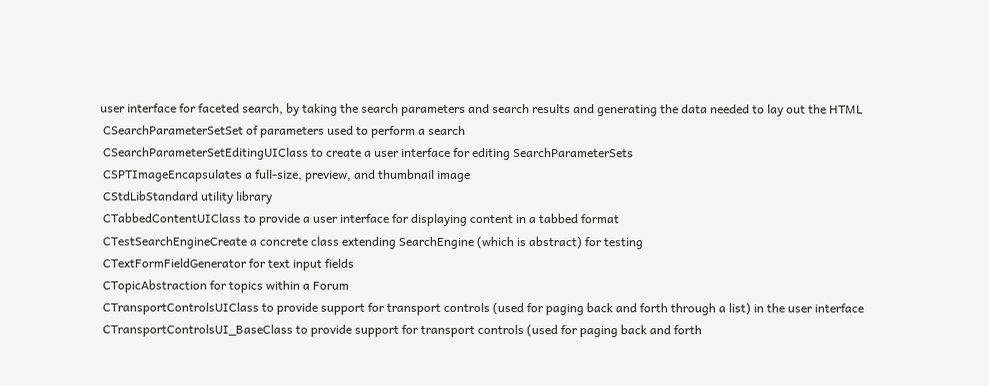user interface for faceted search, by taking the search parameters and search results and generating the data needed to lay out the HTML
 CSearchParameterSetSet of parameters used to perform a search
 CSearchParameterSetEditingUIClass to create a user interface for editing SearchParameterSets
 CSPTImageEncapsulates a full-size, preview, and thumbnail image
 CStdLibStandard utility library
 CTabbedContentUIClass to provide a user interface for displaying content in a tabbed format
 CTestSearchEngineCreate a concrete class extending SearchEngine (which is abstract) for testing
 CTextFormFieldGenerator for text input fields
 CTopicAbstraction for topics within a Forum
 CTransportControlsUIClass to provide support for transport controls (used for paging back and forth through a list) in the user interface
 CTransportControlsUI_BaseClass to provide support for transport controls (used for paging back and forth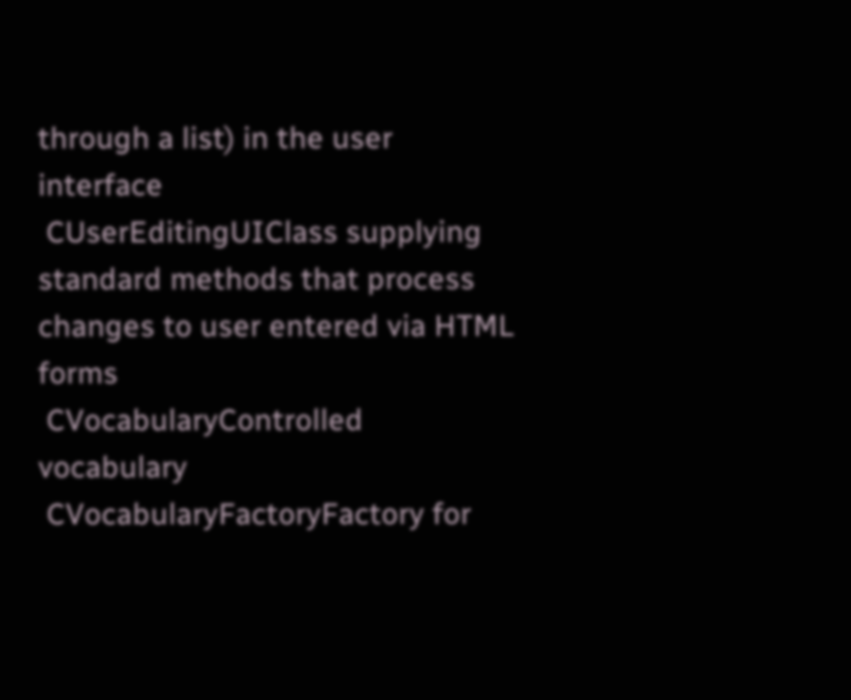through a list) in the user interface
 CUserEditingUIClass supplying standard methods that process changes to user entered via HTML forms
 CVocabularyControlled vocabulary
 CVocabularyFactoryFactory for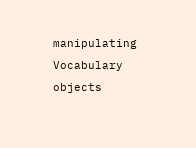manipulating Vocabulary objects